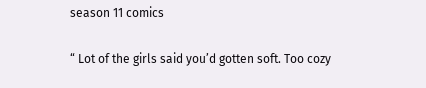season 11 comics

“ Lot of the girls said you’d gotten soft. Too cozy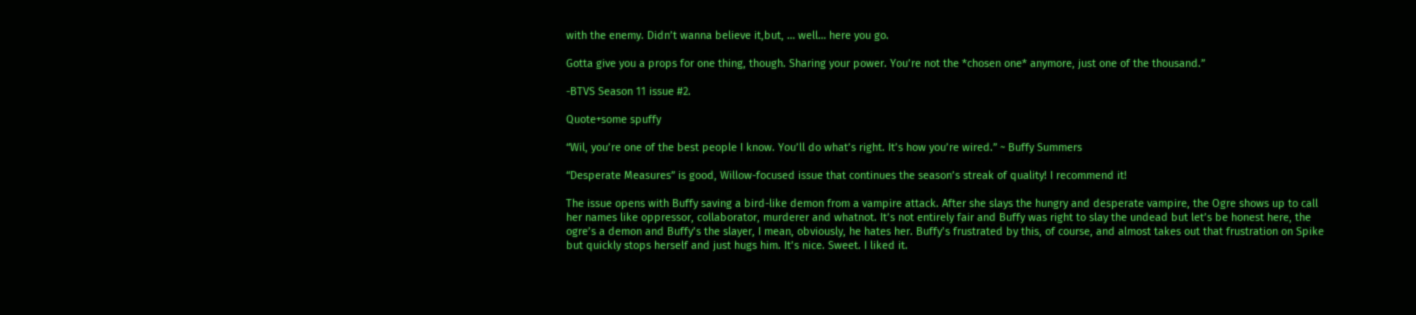with the enemy. Didn’t wanna believe it,but, … well… here you go.

Gotta give you a props for one thing, though. Sharing your power. You’re not the *chosen one* anymore, just one of the thousand.”

-BTVS Season 11 issue #2.

Quote+some spuffy

“Wil, you’re one of the best people I know. You’ll do what’s right. It’s how you’re wired.” ~ Buffy Summers

“Desperate Measures” is good, Willow-focused issue that continues the season’s streak of quality! I recommend it!

The issue opens with Buffy saving a bird-like demon from a vampire attack. After she slays the hungry and desperate vampire, the Ogre shows up to call her names like oppressor, collaborator, murderer and whatnot. It’s not entirely fair and Buffy was right to slay the undead but let’s be honest here, the ogre’s a demon and Buffy’s the slayer, I mean, obviously, he hates her. Buffy’s frustrated by this, of course, and almost takes out that frustration on Spike but quickly stops herself and just hugs him. It’s nice. Sweet. I liked it.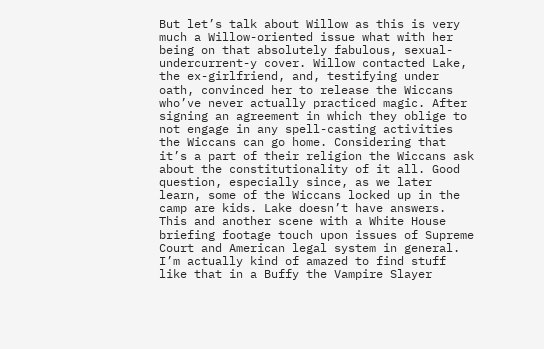But let’s talk about Willow as this is very much a Willow-oriented issue what with her being on that absolutely fabulous, sexual-undercurrent-y cover. Willow contacted Lake, the ex-girlfriend, and, testifying under oath, convinced her to release the Wiccans who’ve never actually practiced magic. After signing an agreement in which they oblige to not engage in any spell-casting activities the Wiccans can go home. Considering that it’s a part of their religion the Wiccans ask about the constitutionality of it all. Good question, especially since, as we later learn, some of the Wiccans locked up in the camp are kids. Lake doesn’t have answers. This and another scene with a White House briefing footage touch upon issues of Supreme Court and American legal system in general. I’m actually kind of amazed to find stuff like that in a Buffy the Vampire Slayer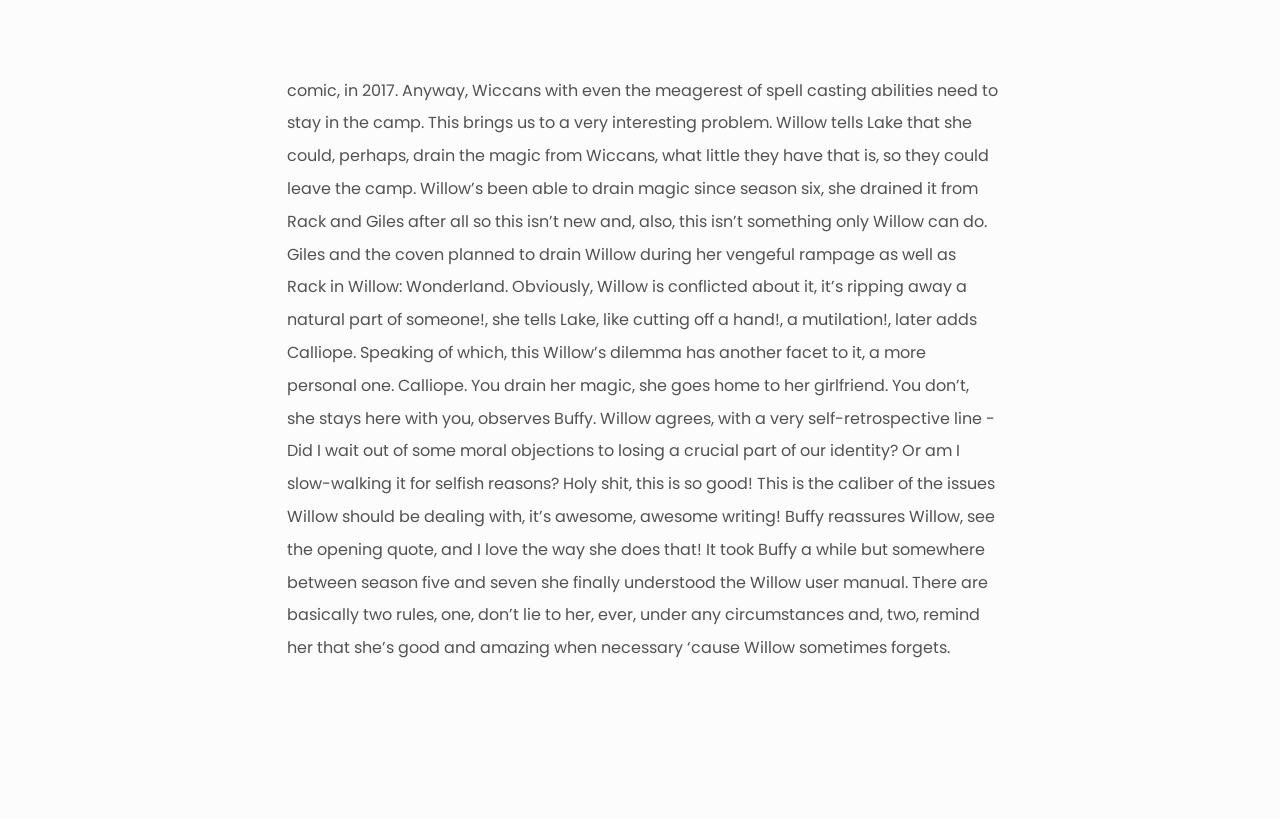comic, in 2017. Anyway, Wiccans with even the meagerest of spell casting abilities need to stay in the camp. This brings us to a very interesting problem. Willow tells Lake that she could, perhaps, drain the magic from Wiccans, what little they have that is, so they could leave the camp. Willow’s been able to drain magic since season six, she drained it from Rack and Giles after all so this isn’t new and, also, this isn’t something only Willow can do. Giles and the coven planned to drain Willow during her vengeful rampage as well as Rack in Willow: Wonderland. Obviously, Willow is conflicted about it, it’s ripping away a natural part of someone!, she tells Lake, like cutting off a hand!, a mutilation!, later adds Calliope. Speaking of which, this Willow’s dilemma has another facet to it, a more personal one. Calliope. You drain her magic, she goes home to her girlfriend. You don’t, she stays here with you, observes Buffy. Willow agrees, with a very self-retrospective line - Did I wait out of some moral objections to losing a crucial part of our identity? Or am I slow-walking it for selfish reasons? Holy shit, this is so good! This is the caliber of the issues Willow should be dealing with, it’s awesome, awesome writing! Buffy reassures Willow, see the opening quote, and I love the way she does that! It took Buffy a while but somewhere between season five and seven she finally understood the Willow user manual. There are basically two rules, one, don’t lie to her, ever, under any circumstances and, two, remind her that she’s good and amazing when necessary ‘cause Willow sometimes forgets.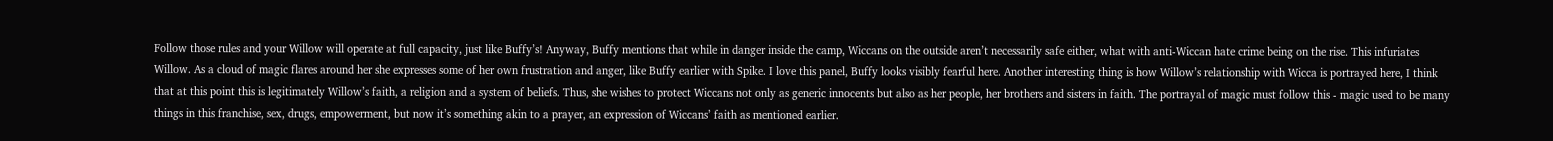Follow those rules and your Willow will operate at full capacity, just like Buffy’s! Anyway, Buffy mentions that while in danger inside the camp, Wiccans on the outside aren’t necessarily safe either, what with anti-Wiccan hate crime being on the rise. This infuriates Willow. As a cloud of magic flares around her she expresses some of her own frustration and anger, like Buffy earlier with Spike. I love this panel, Buffy looks visibly fearful here. Another interesting thing is how Willow’s relationship with Wicca is portrayed here, I think that at this point this is legitimately Willow’s faith, a religion and a system of beliefs. Thus, she wishes to protect Wiccans not only as generic innocents but also as her people, her brothers and sisters in faith. The portrayal of magic must follow this - magic used to be many things in this franchise, sex, drugs, empowerment, but now it’s something akin to a prayer, an expression of Wiccans’ faith as mentioned earlier.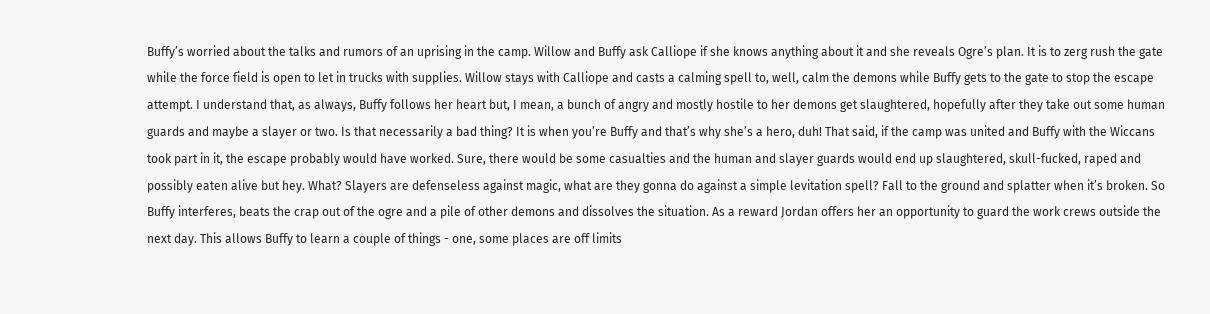Buffy’s worried about the talks and rumors of an uprising in the camp. Willow and Buffy ask Calliope if she knows anything about it and she reveals Ogre’s plan. It is to zerg rush the gate while the force field is open to let in trucks with supplies. Willow stays with Calliope and casts a calming spell to, well, calm the demons while Buffy gets to the gate to stop the escape attempt. I understand that, as always, Buffy follows her heart but, I mean, a bunch of angry and mostly hostile to her demons get slaughtered, hopefully after they take out some human guards and maybe a slayer or two. Is that necessarily a bad thing? It is when you’re Buffy and that’s why she’s a hero, duh! That said, if the camp was united and Buffy with the Wiccans took part in it, the escape probably would have worked. Sure, there would be some casualties and the human and slayer guards would end up slaughtered, skull-fucked, raped and possibly eaten alive but hey. What? Slayers are defenseless against magic, what are they gonna do against a simple levitation spell? Fall to the ground and splatter when it’s broken. So Buffy interferes, beats the crap out of the ogre and a pile of other demons and dissolves the situation. As a reward Jordan offers her an opportunity to guard the work crews outside the next day. This allows Buffy to learn a couple of things - one, some places are off limits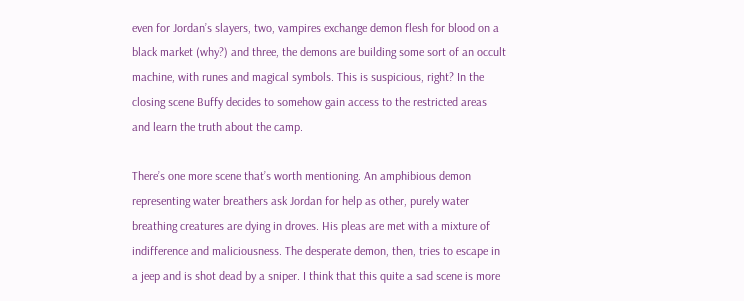even for Jordan’s slayers, two, vampires exchange demon flesh for blood on a black market (why?) and three, the demons are building some sort of an occult machine, with runes and magical symbols. This is suspicious, right? In the closing scene Buffy decides to somehow gain access to the restricted areas and learn the truth about the camp.

There’s one more scene that’s worth mentioning. An amphibious demon representing water breathers ask Jordan for help as other, purely water breathing creatures are dying in droves. His pleas are met with a mixture of indifference and maliciousness. The desperate demon, then, tries to escape in a jeep and is shot dead by a sniper. I think that this quite a sad scene is more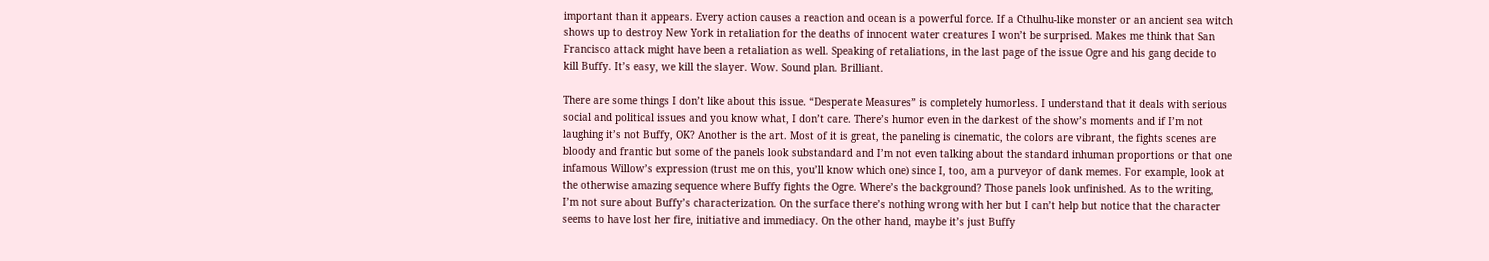important than it appears. Every action causes a reaction and ocean is a powerful force. If a Cthulhu-like monster or an ancient sea witch shows up to destroy New York in retaliation for the deaths of innocent water creatures I won’t be surprised. Makes me think that San Francisco attack might have been a retaliation as well. Speaking of retaliations, in the last page of the issue Ogre and his gang decide to kill Buffy. It’s easy, we kill the slayer. Wow. Sound plan. Brilliant.

There are some things I don’t like about this issue. “Desperate Measures” is completely humorless. I understand that it deals with serious social and political issues and you know what, I don’t care. There’s humor even in the darkest of the show’s moments and if I’m not laughing it’s not Buffy, OK? Another is the art. Most of it is great, the paneling is cinematic, the colors are vibrant, the fights scenes are bloody and frantic but some of the panels look substandard and I’m not even talking about the standard inhuman proportions or that one infamous Willow’s expression (trust me on this, you’ll know which one) since I, too, am a purveyor of dank memes. For example, look at the otherwise amazing sequence where Buffy fights the Ogre. Where’s the background? Those panels look unfinished. As to the writing, I’m not sure about Buffy’s characterization. On the surface there’s nothing wrong with her but I can’t help but notice that the character seems to have lost her fire, initiative and immediacy. On the other hand, maybe it’s just Buffy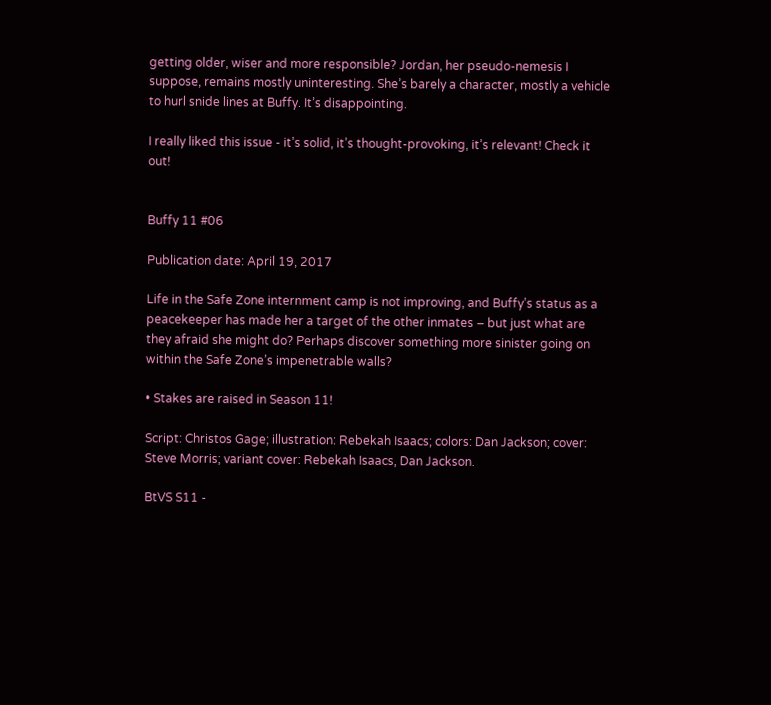getting older, wiser and more responsible? Jordan, her pseudo-nemesis I suppose, remains mostly uninteresting. She’s barely a character, mostly a vehicle to hurl snide lines at Buffy. It’s disappointing.

I really liked this issue - it’s solid, it’s thought-provoking, it’s relevant! Check it out!


Buffy 11 #06

Publication date: April 19, 2017

Life in the Safe Zone internment camp is not improving, and Buffy’s status as a peacekeeper has made her a target of the other inmates – but just what are they afraid she might do? Perhaps discover something more sinister going on within the Safe Zone’s impenetrable walls?

• Stakes are raised in Season 11!

Script: Christos Gage; illustration: Rebekah Isaacs; colors: Dan Jackson; cover: Steve Morris; variant cover: Rebekah Isaacs, Dan Jackson.

BtVS S11 -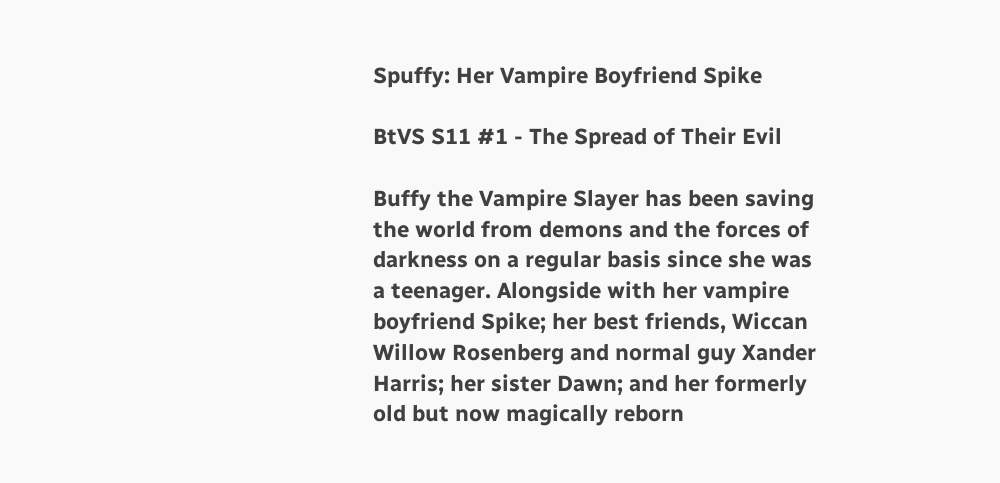Spuffy: Her Vampire Boyfriend Spike

BtVS S11 #1 - The Spread of Their Evil

Buffy the Vampire Slayer has been saving the world from demons and the forces of darkness on a regular basis since she was a teenager. Alongside with her vampire boyfriend Spike; her best friends, Wiccan Willow Rosenberg and normal guy Xander Harris; her sister Dawn; and her formerly old but now magically reborn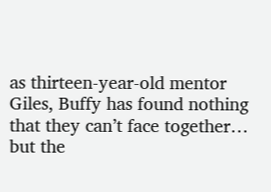as thirteen-year-old mentor Giles, Buffy has found nothing that they can’t face together… but the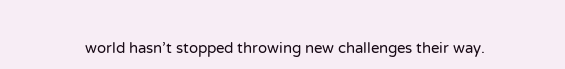world hasn’t stopped throwing new challenges their way.